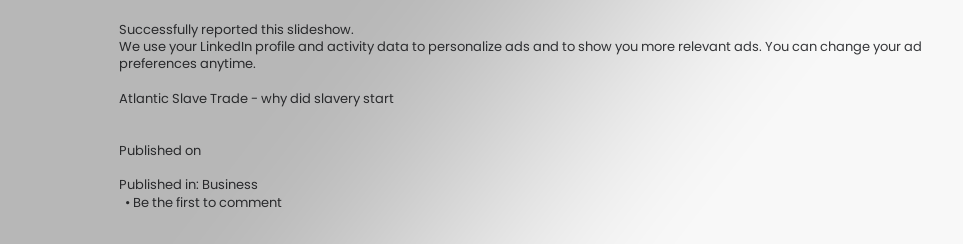Successfully reported this slideshow.
We use your LinkedIn profile and activity data to personalize ads and to show you more relevant ads. You can change your ad preferences anytime.

Atlantic Slave Trade - why did slavery start


Published on

Published in: Business
  • Be the first to comment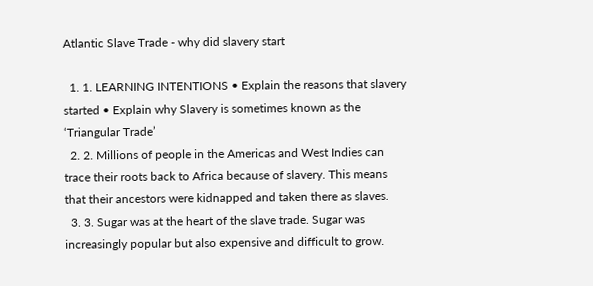Atlantic Slave Trade - why did slavery start

  1. 1. LEARNING INTENTIONS • Explain the reasons that slavery started • Explain why Slavery is sometimes known as the ‘Triangular Trade’
  2. 2. Millions of people in the Americas and West Indies can trace their roots back to Africa because of slavery. This means that their ancestors were kidnapped and taken there as slaves.
  3. 3. Sugar was at the heart of the slave trade. Sugar was increasingly popular but also expensive and difficult to grow.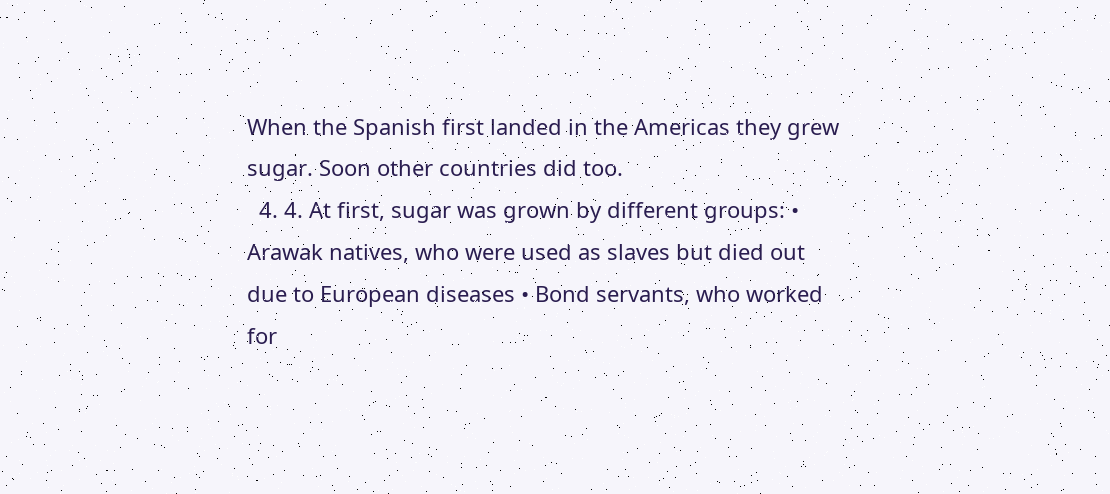When the Spanish first landed in the Americas they grew sugar. Soon other countries did too.
  4. 4. At first, sugar was grown by different groups: • Arawak natives, who were used as slaves but died out due to European diseases • Bond servants, who worked for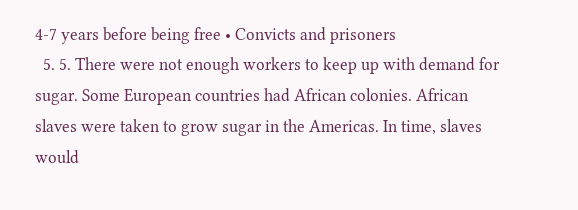4-7 years before being free • Convicts and prisoners
  5. 5. There were not enough workers to keep up with demand for sugar. Some European countries had African colonies. African slaves were taken to grow sugar in the Americas. In time, slaves would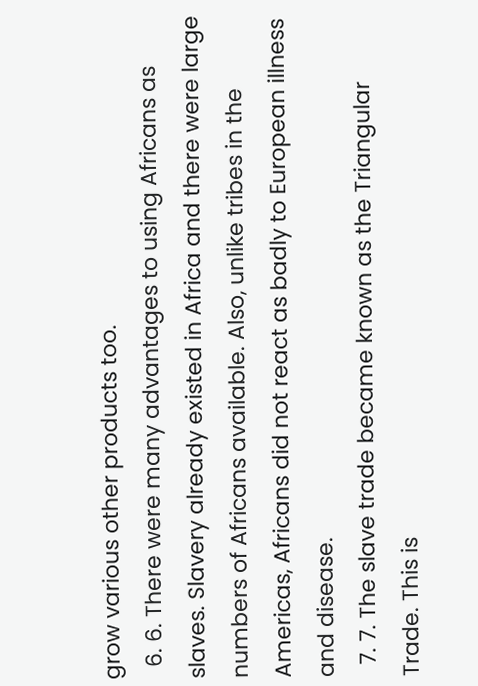grow various other products too.
  6. 6. There were many advantages to using Africans as slaves. Slavery already existed in Africa and there were large numbers of Africans available. Also, unlike tribes in the Americas, Africans did not react as badly to European illness and disease.
  7. 7. The slave trade became known as the Triangular Trade. This is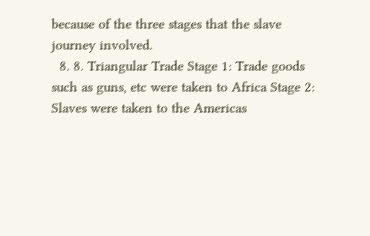because of the three stages that the slave journey involved.
  8. 8. Triangular Trade Stage 1: Trade goods such as guns, etc were taken to Africa Stage 2: Slaves were taken to the Americas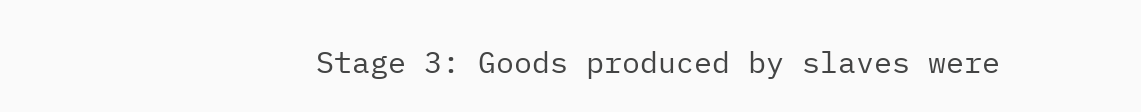Stage 3: Goods produced by slaves were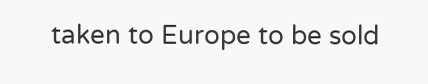taken to Europe to be sold